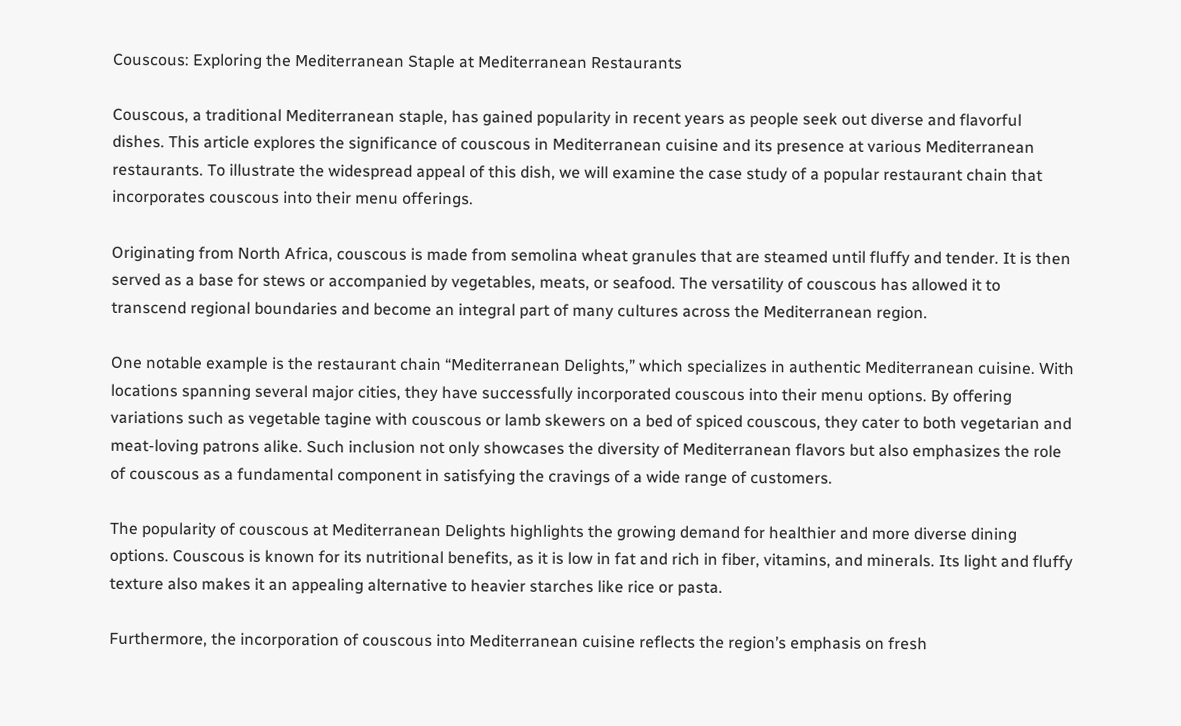Couscous: Exploring the Mediterranean Staple at Mediterranean Restaurants

Couscous, a traditional Mediterranean staple, has gained popularity in recent years as people seek out diverse and flavorful dishes. This article explores the significance of couscous in Mediterranean cuisine and its presence at various Mediterranean restaurants. To illustrate the widespread appeal of this dish, we will examine the case study of a popular restaurant chain that incorporates couscous into their menu offerings.

Originating from North Africa, couscous is made from semolina wheat granules that are steamed until fluffy and tender. It is then served as a base for stews or accompanied by vegetables, meats, or seafood. The versatility of couscous has allowed it to transcend regional boundaries and become an integral part of many cultures across the Mediterranean region.

One notable example is the restaurant chain “Mediterranean Delights,” which specializes in authentic Mediterranean cuisine. With locations spanning several major cities, they have successfully incorporated couscous into their menu options. By offering variations such as vegetable tagine with couscous or lamb skewers on a bed of spiced couscous, they cater to both vegetarian and meat-loving patrons alike. Such inclusion not only showcases the diversity of Mediterranean flavors but also emphasizes the role of couscous as a fundamental component in satisfying the cravings of a wide range of customers.

The popularity of couscous at Mediterranean Delights highlights the growing demand for healthier and more diverse dining options. Couscous is known for its nutritional benefits, as it is low in fat and rich in fiber, vitamins, and minerals. Its light and fluffy texture also makes it an appealing alternative to heavier starches like rice or pasta.

Furthermore, the incorporation of couscous into Mediterranean cuisine reflects the region’s emphasis on fresh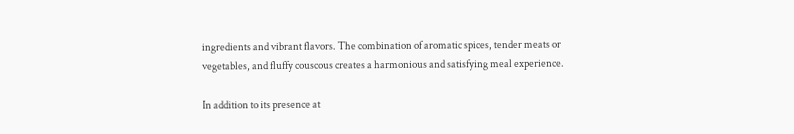ingredients and vibrant flavors. The combination of aromatic spices, tender meats or vegetables, and fluffy couscous creates a harmonious and satisfying meal experience.

In addition to its presence at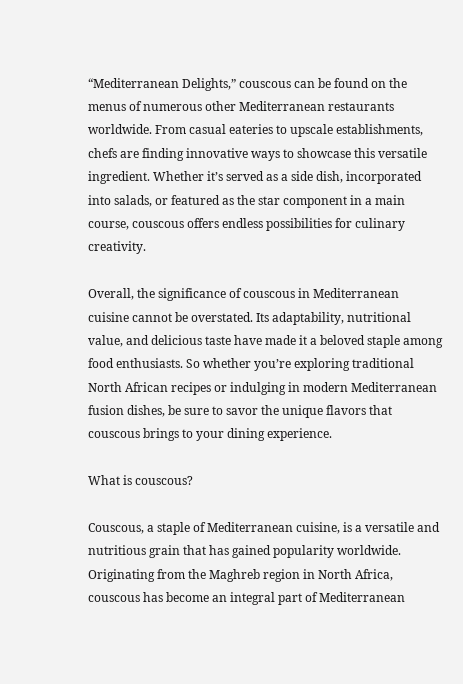“Mediterranean Delights,” couscous can be found on the menus of numerous other Mediterranean restaurants worldwide. From casual eateries to upscale establishments, chefs are finding innovative ways to showcase this versatile ingredient. Whether it’s served as a side dish, incorporated into salads, or featured as the star component in a main course, couscous offers endless possibilities for culinary creativity.

Overall, the significance of couscous in Mediterranean cuisine cannot be overstated. Its adaptability, nutritional value, and delicious taste have made it a beloved staple among food enthusiasts. So whether you’re exploring traditional North African recipes or indulging in modern Mediterranean fusion dishes, be sure to savor the unique flavors that couscous brings to your dining experience.

What is couscous?

Couscous, a staple of Mediterranean cuisine, is a versatile and nutritious grain that has gained popularity worldwide. Originating from the Maghreb region in North Africa, couscous has become an integral part of Mediterranean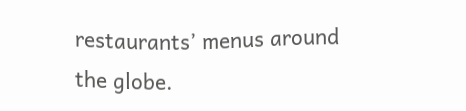restaurants’ menus around the globe.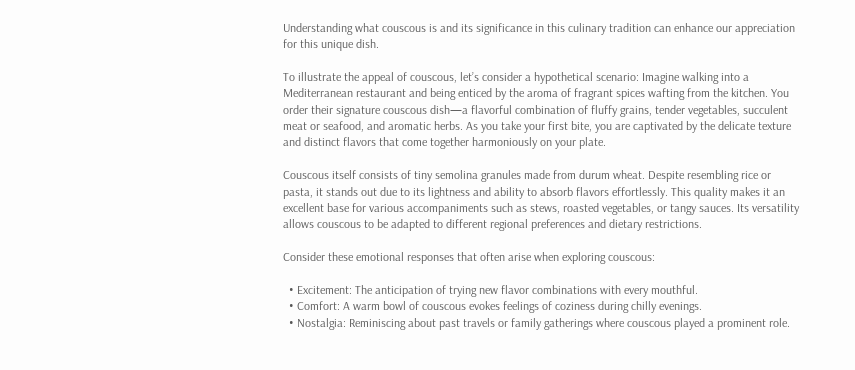Understanding what couscous is and its significance in this culinary tradition can enhance our appreciation for this unique dish.

To illustrate the appeal of couscous, let’s consider a hypothetical scenario: Imagine walking into a Mediterranean restaurant and being enticed by the aroma of fragrant spices wafting from the kitchen. You order their signature couscous dish—a flavorful combination of fluffy grains, tender vegetables, succulent meat or seafood, and aromatic herbs. As you take your first bite, you are captivated by the delicate texture and distinct flavors that come together harmoniously on your plate.

Couscous itself consists of tiny semolina granules made from durum wheat. Despite resembling rice or pasta, it stands out due to its lightness and ability to absorb flavors effortlessly. This quality makes it an excellent base for various accompaniments such as stews, roasted vegetables, or tangy sauces. Its versatility allows couscous to be adapted to different regional preferences and dietary restrictions.

Consider these emotional responses that often arise when exploring couscous:

  • Excitement: The anticipation of trying new flavor combinations with every mouthful.
  • Comfort: A warm bowl of couscous evokes feelings of coziness during chilly evenings.
  • Nostalgia: Reminiscing about past travels or family gatherings where couscous played a prominent role.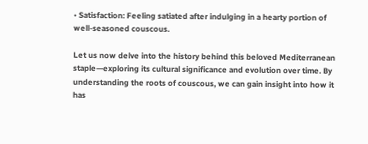• Satisfaction: Feeling satiated after indulging in a hearty portion of well-seasoned couscous.

Let us now delve into the history behind this beloved Mediterranean staple—exploring its cultural significance and evolution over time. By understanding the roots of couscous, we can gain insight into how it has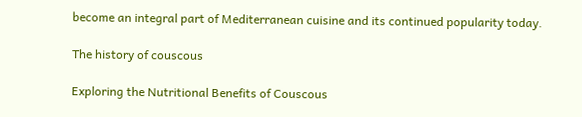become an integral part of Mediterranean cuisine and its continued popularity today.

The history of couscous

Exploring the Nutritional Benefits of Couscous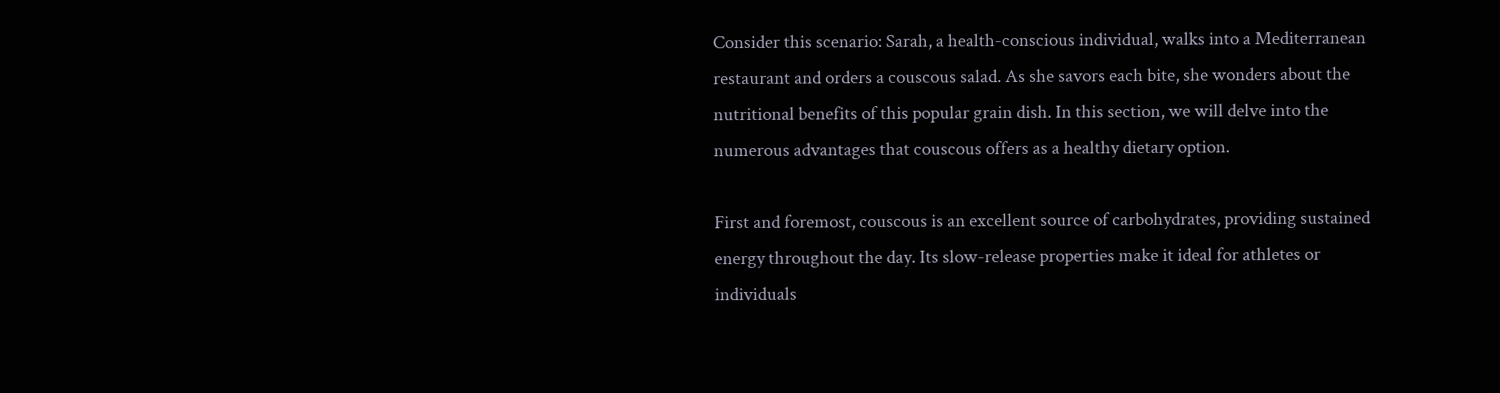Consider this scenario: Sarah, a health-conscious individual, walks into a Mediterranean restaurant and orders a couscous salad. As she savors each bite, she wonders about the nutritional benefits of this popular grain dish. In this section, we will delve into the numerous advantages that couscous offers as a healthy dietary option.

First and foremost, couscous is an excellent source of carbohydrates, providing sustained energy throughout the day. Its slow-release properties make it ideal for athletes or individuals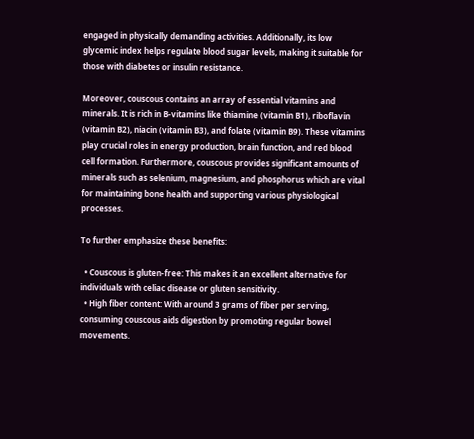engaged in physically demanding activities. Additionally, its low glycemic index helps regulate blood sugar levels, making it suitable for those with diabetes or insulin resistance.

Moreover, couscous contains an array of essential vitamins and minerals. It is rich in B-vitamins like thiamine (vitamin B1), riboflavin (vitamin B2), niacin (vitamin B3), and folate (vitamin B9). These vitamins play crucial roles in energy production, brain function, and red blood cell formation. Furthermore, couscous provides significant amounts of minerals such as selenium, magnesium, and phosphorus which are vital for maintaining bone health and supporting various physiological processes.

To further emphasize these benefits:

  • Couscous is gluten-free: This makes it an excellent alternative for individuals with celiac disease or gluten sensitivity.
  • High fiber content: With around 3 grams of fiber per serving, consuming couscous aids digestion by promoting regular bowel movements.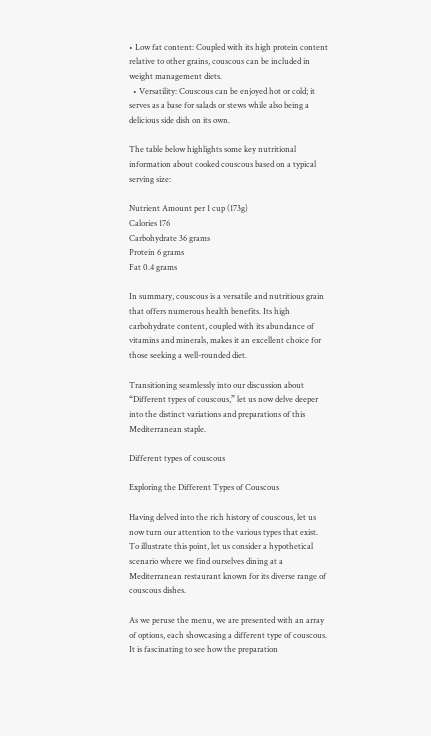• Low fat content: Coupled with its high protein content relative to other grains, couscous can be included in weight management diets.
  • Versatility: Couscous can be enjoyed hot or cold; it serves as a base for salads or stews while also being a delicious side dish on its own.

The table below highlights some key nutritional information about cooked couscous based on a typical serving size:

Nutrient Amount per 1 cup (173g)
Calories 176
Carbohydrate 36 grams
Protein 6 grams
Fat 0.4 grams

In summary, couscous is a versatile and nutritious grain that offers numerous health benefits. Its high carbohydrate content, coupled with its abundance of vitamins and minerals, makes it an excellent choice for those seeking a well-rounded diet.

Transitioning seamlessly into our discussion about “Different types of couscous,” let us now delve deeper into the distinct variations and preparations of this Mediterranean staple.

Different types of couscous

Exploring the Different Types of Couscous

Having delved into the rich history of couscous, let us now turn our attention to the various types that exist. To illustrate this point, let us consider a hypothetical scenario where we find ourselves dining at a Mediterranean restaurant known for its diverse range of couscous dishes.

As we peruse the menu, we are presented with an array of options, each showcasing a different type of couscous. It is fascinating to see how the preparation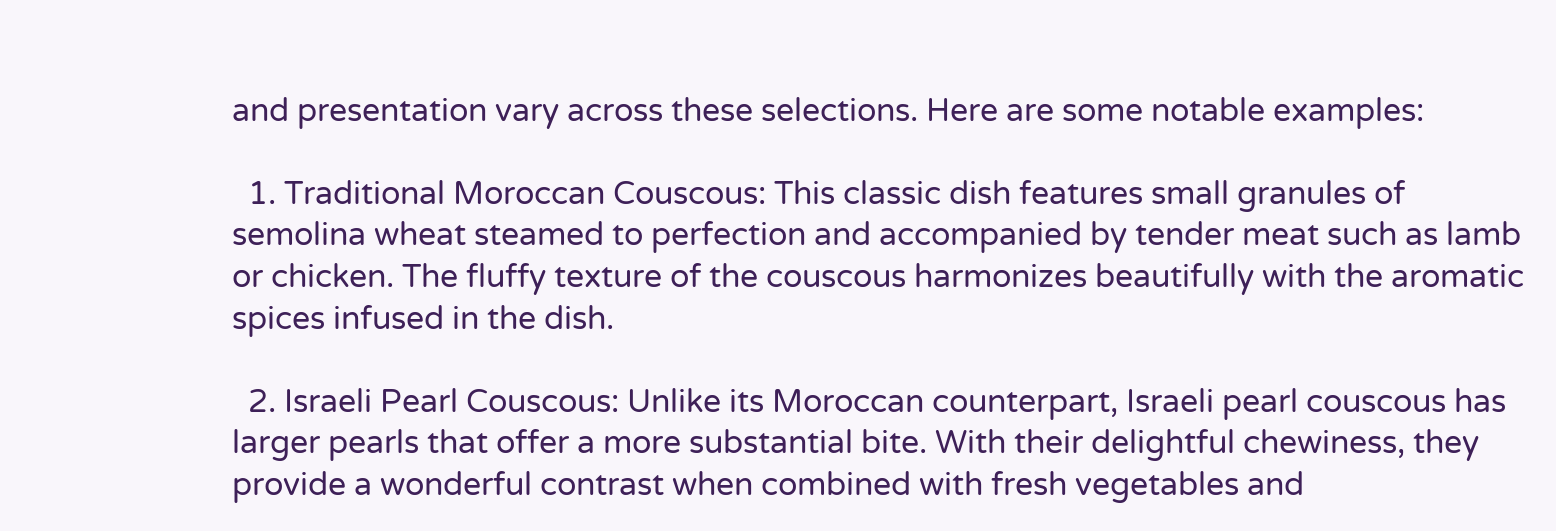and presentation vary across these selections. Here are some notable examples:

  1. Traditional Moroccan Couscous: This classic dish features small granules of semolina wheat steamed to perfection and accompanied by tender meat such as lamb or chicken. The fluffy texture of the couscous harmonizes beautifully with the aromatic spices infused in the dish.

  2. Israeli Pearl Couscous: Unlike its Moroccan counterpart, Israeli pearl couscous has larger pearls that offer a more substantial bite. With their delightful chewiness, they provide a wonderful contrast when combined with fresh vegetables and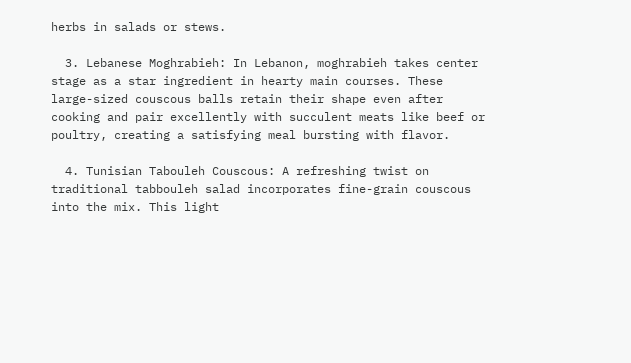herbs in salads or stews.

  3. Lebanese Moghrabieh: In Lebanon, moghrabieh takes center stage as a star ingredient in hearty main courses. These large-sized couscous balls retain their shape even after cooking and pair excellently with succulent meats like beef or poultry, creating a satisfying meal bursting with flavor.

  4. Tunisian Tabouleh Couscous: A refreshing twist on traditional tabbouleh salad incorporates fine-grain couscous into the mix. This light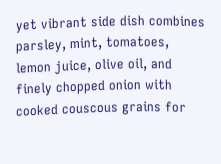yet vibrant side dish combines parsley, mint, tomatoes, lemon juice, olive oil, and finely chopped onion with cooked couscous grains for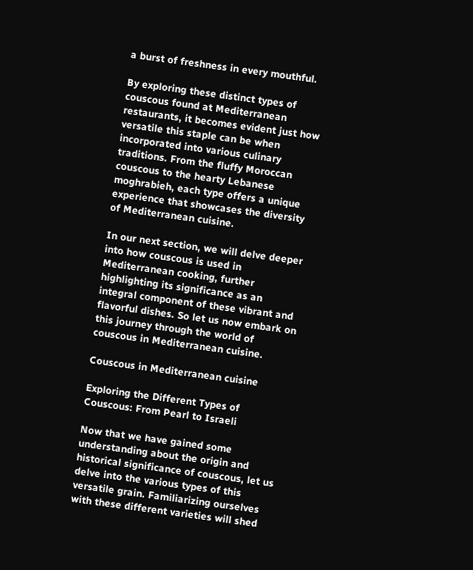a burst of freshness in every mouthful.

By exploring these distinct types of couscous found at Mediterranean restaurants, it becomes evident just how versatile this staple can be when incorporated into various culinary traditions. From the fluffy Moroccan couscous to the hearty Lebanese moghrabieh, each type offers a unique experience that showcases the diversity of Mediterranean cuisine.

In our next section, we will delve deeper into how couscous is used in Mediterranean cooking, further highlighting its significance as an integral component of these vibrant and flavorful dishes. So let us now embark on this journey through the world of couscous in Mediterranean cuisine.

Couscous in Mediterranean cuisine

Exploring the Different Types of Couscous: From Pearl to Israeli

Now that we have gained some understanding about the origin and historical significance of couscous, let us delve into the various types of this versatile grain. Familiarizing ourselves with these different varieties will shed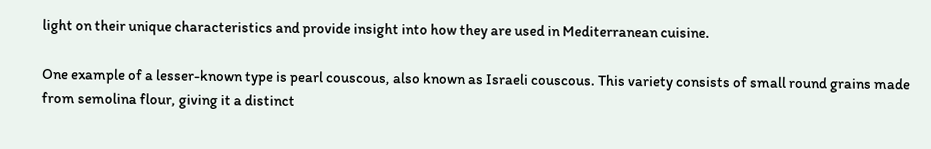light on their unique characteristics and provide insight into how they are used in Mediterranean cuisine.

One example of a lesser-known type is pearl couscous, also known as Israeli couscous. This variety consists of small round grains made from semolina flour, giving it a distinct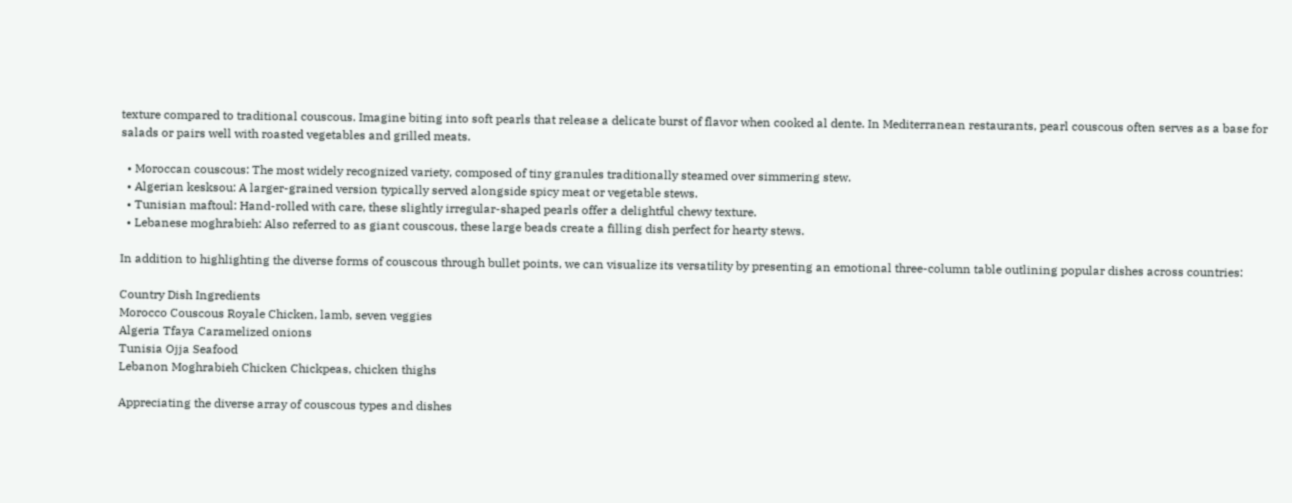texture compared to traditional couscous. Imagine biting into soft pearls that release a delicate burst of flavor when cooked al dente. In Mediterranean restaurants, pearl couscous often serves as a base for salads or pairs well with roasted vegetables and grilled meats.

  • Moroccan couscous: The most widely recognized variety, composed of tiny granules traditionally steamed over simmering stew.
  • Algerian kesksou: A larger-grained version typically served alongside spicy meat or vegetable stews.
  • Tunisian maftoul: Hand-rolled with care, these slightly irregular-shaped pearls offer a delightful chewy texture.
  • Lebanese moghrabieh: Also referred to as giant couscous, these large beads create a filling dish perfect for hearty stews.

In addition to highlighting the diverse forms of couscous through bullet points, we can visualize its versatility by presenting an emotional three-column table outlining popular dishes across countries:

Country Dish Ingredients
Morocco Couscous Royale Chicken, lamb, seven veggies
Algeria Tfaya Caramelized onions
Tunisia Ojja Seafood
Lebanon Moghrabieh Chicken Chickpeas, chicken thighs

Appreciating the diverse array of couscous types and dishes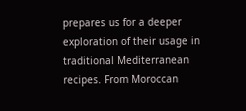prepares us for a deeper exploration of their usage in traditional Mediterranean recipes. From Moroccan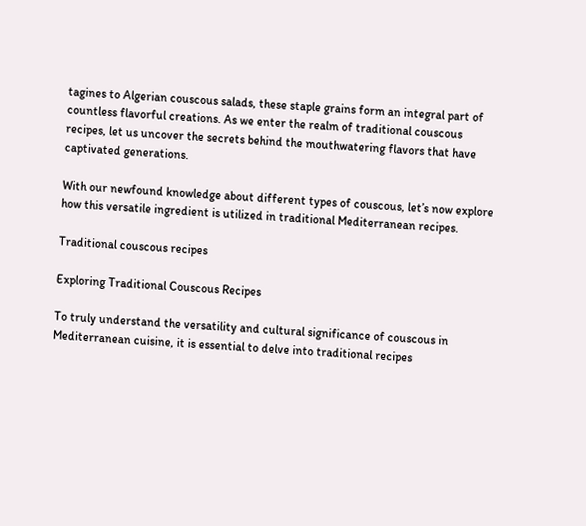tagines to Algerian couscous salads, these staple grains form an integral part of countless flavorful creations. As we enter the realm of traditional couscous recipes, let us uncover the secrets behind the mouthwatering flavors that have captivated generations.

With our newfound knowledge about different types of couscous, let’s now explore how this versatile ingredient is utilized in traditional Mediterranean recipes.

Traditional couscous recipes

Exploring Traditional Couscous Recipes

To truly understand the versatility and cultural significance of couscous in Mediterranean cuisine, it is essential to delve into traditional recipes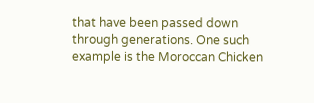that have been passed down through generations. One such example is the Moroccan Chicken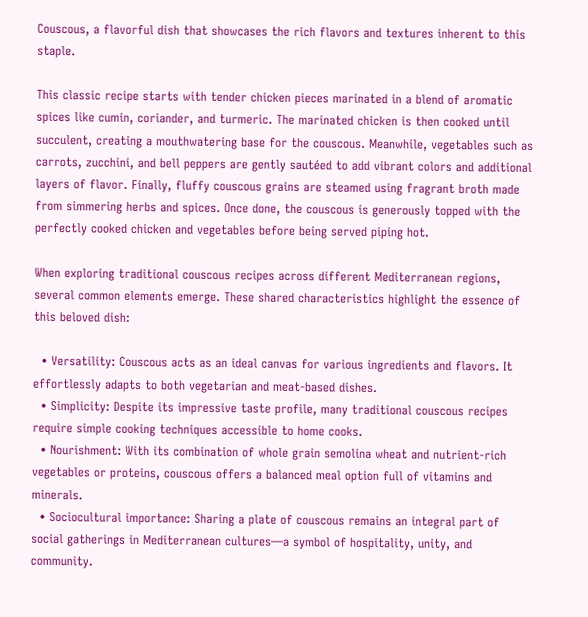Couscous, a flavorful dish that showcases the rich flavors and textures inherent to this staple.

This classic recipe starts with tender chicken pieces marinated in a blend of aromatic spices like cumin, coriander, and turmeric. The marinated chicken is then cooked until succulent, creating a mouthwatering base for the couscous. Meanwhile, vegetables such as carrots, zucchini, and bell peppers are gently sautéed to add vibrant colors and additional layers of flavor. Finally, fluffy couscous grains are steamed using fragrant broth made from simmering herbs and spices. Once done, the couscous is generously topped with the perfectly cooked chicken and vegetables before being served piping hot.

When exploring traditional couscous recipes across different Mediterranean regions, several common elements emerge. These shared characteristics highlight the essence of this beloved dish:

  • Versatility: Couscous acts as an ideal canvas for various ingredients and flavors. It effortlessly adapts to both vegetarian and meat-based dishes.
  • Simplicity: Despite its impressive taste profile, many traditional couscous recipes require simple cooking techniques accessible to home cooks.
  • Nourishment: With its combination of whole grain semolina wheat and nutrient-rich vegetables or proteins, couscous offers a balanced meal option full of vitamins and minerals.
  • Sociocultural importance: Sharing a plate of couscous remains an integral part of social gatherings in Mediterranean cultures—a symbol of hospitality, unity, and community.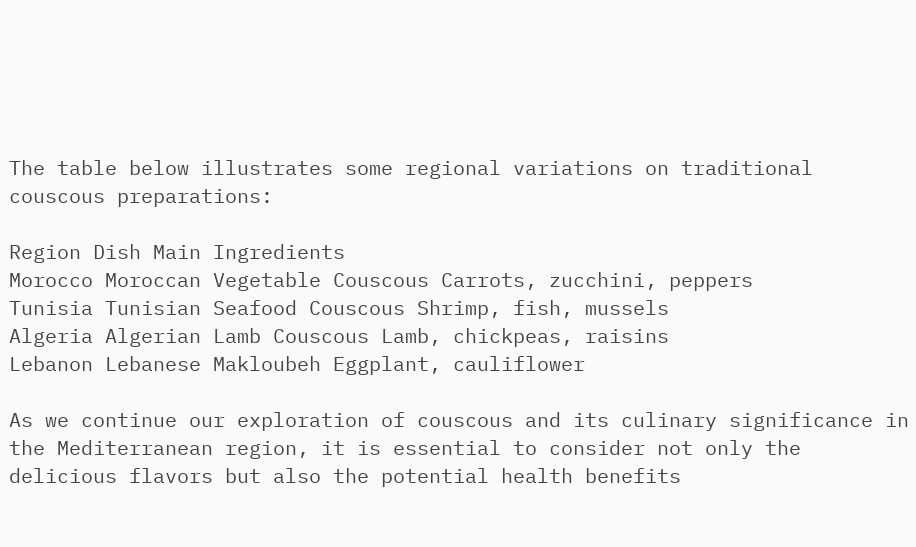The table below illustrates some regional variations on traditional couscous preparations:

Region Dish Main Ingredients
Morocco Moroccan Vegetable Couscous Carrots, zucchini, peppers
Tunisia Tunisian Seafood Couscous Shrimp, fish, mussels
Algeria Algerian Lamb Couscous Lamb, chickpeas, raisins
Lebanon Lebanese Makloubeh Eggplant, cauliflower

As we continue our exploration of couscous and its culinary significance in the Mediterranean region, it is essential to consider not only the delicious flavors but also the potential health benefits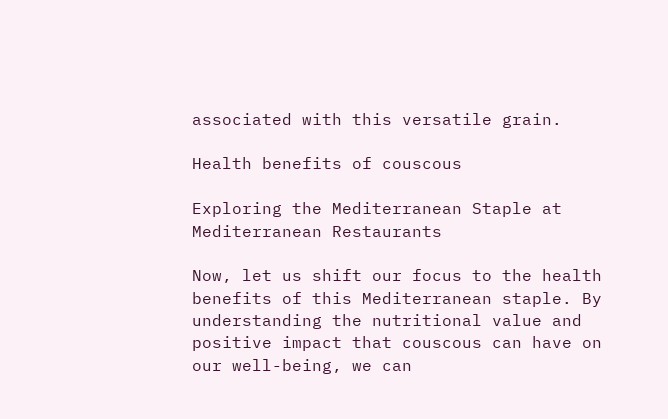associated with this versatile grain.

Health benefits of couscous

Exploring the Mediterranean Staple at Mediterranean Restaurants

Now, let us shift our focus to the health benefits of this Mediterranean staple. By understanding the nutritional value and positive impact that couscous can have on our well-being, we can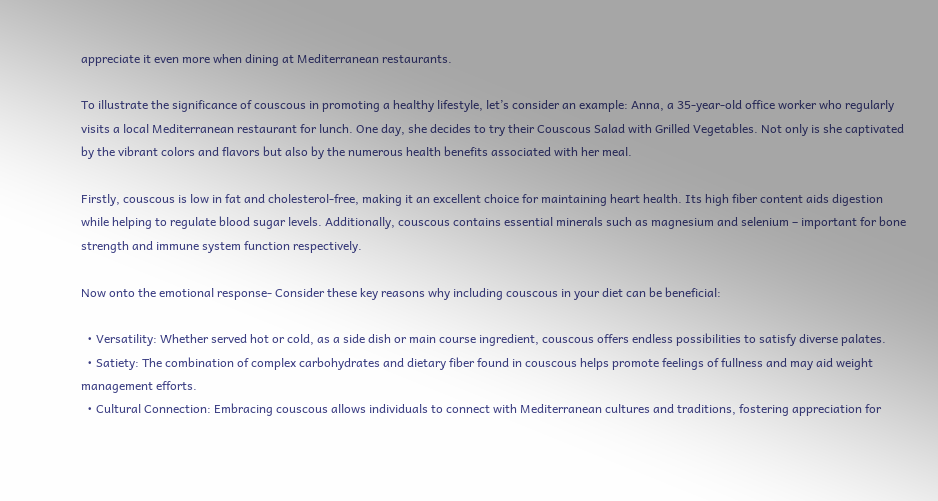appreciate it even more when dining at Mediterranean restaurants.

To illustrate the significance of couscous in promoting a healthy lifestyle, let’s consider an example: Anna, a 35-year-old office worker who regularly visits a local Mediterranean restaurant for lunch. One day, she decides to try their Couscous Salad with Grilled Vegetables. Not only is she captivated by the vibrant colors and flavors but also by the numerous health benefits associated with her meal.

Firstly, couscous is low in fat and cholesterol-free, making it an excellent choice for maintaining heart health. Its high fiber content aids digestion while helping to regulate blood sugar levels. Additionally, couscous contains essential minerals such as magnesium and selenium – important for bone strength and immune system function respectively.

Now onto the emotional response- Consider these key reasons why including couscous in your diet can be beneficial:

  • Versatility: Whether served hot or cold, as a side dish or main course ingredient, couscous offers endless possibilities to satisfy diverse palates.
  • Satiety: The combination of complex carbohydrates and dietary fiber found in couscous helps promote feelings of fullness and may aid weight management efforts.
  • Cultural Connection: Embracing couscous allows individuals to connect with Mediterranean cultures and traditions, fostering appreciation for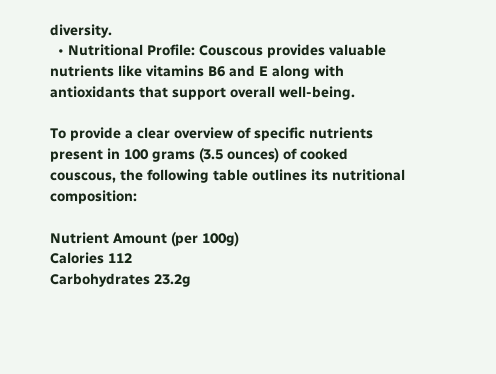diversity.
  • Nutritional Profile: Couscous provides valuable nutrients like vitamins B6 and E along with antioxidants that support overall well-being.

To provide a clear overview of specific nutrients present in 100 grams (3.5 ounces) of cooked couscous, the following table outlines its nutritional composition:

Nutrient Amount (per 100g)
Calories 112
Carbohydrates 23.2g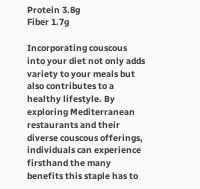Protein 3.8g
Fiber 1.7g

Incorporating couscous into your diet not only adds variety to your meals but also contributes to a healthy lifestyle. By exploring Mediterranean restaurants and their diverse couscous offerings, individuals can experience firsthand the many benefits this staple has to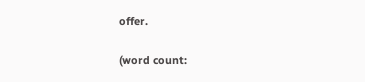offer.

(word count: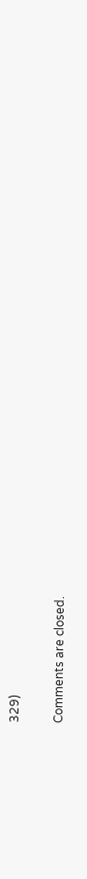329)

Comments are closed.